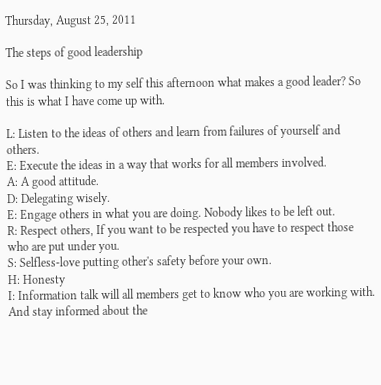Thursday, August 25, 2011

The steps of good leadership

So I was thinking to my self this afternoon what makes a good leader? So this is what I have come up with.

L: Listen to the ideas of others and learn from failures of yourself and others.
E: Execute the ideas in a way that works for all members involved.
A: A good attitude.
D: Delegating wisely.
E: Engage others in what you are doing. Nobody likes to be left out.
R: Respect others, If you want to be respected you have to respect those who are put under you.
S: Selfless-love putting other's safety before your own.
H: Honesty
I: Information talk will all members get to know who you are working with. And stay informed about the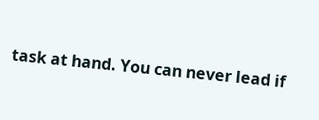task at hand. You can never lead if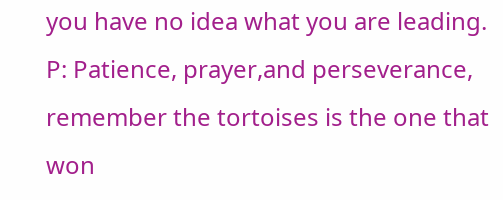you have no idea what you are leading.
P: Patience, prayer,and perseverance, remember the tortoises is the one that won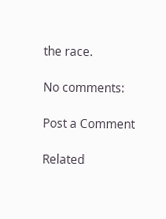the race.

No comments:

Post a Comment

Related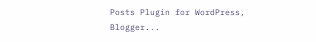Posts Plugin for WordPress, Blogger...